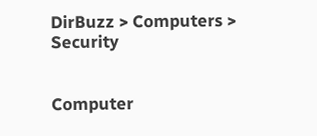DirBuzz > Computers > Security


Computer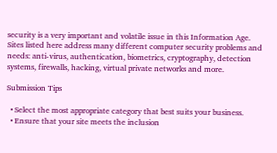security is a very important and volatile issue in this Information Age. Sites listed here address many different computer security problems and needs: anti-virus, authentication, biometrics, cryptography, detection systems, firewalls, hacking, virtual private networks and more.

Submission Tips

  • Select the most appropriate category that best suits your business.
  • Ensure that your site meets the inclusion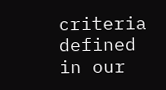criteria defined in our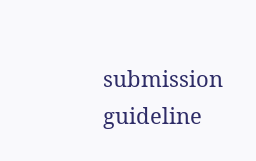submission guideline